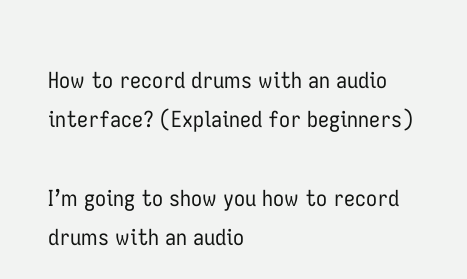How to record drums with an audio interface? (Explained for beginners)

I’m going to show you how to record drums with an audio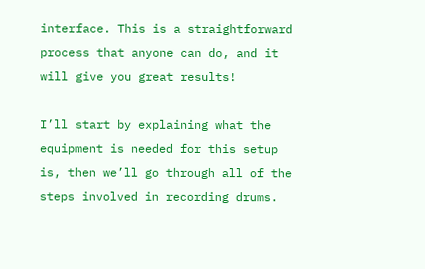interface. This is a straightforward process that anyone can do, and it will give you great results!

I’ll start by explaining what the equipment is needed for this setup is, then we’ll go through all of the steps involved in recording drums.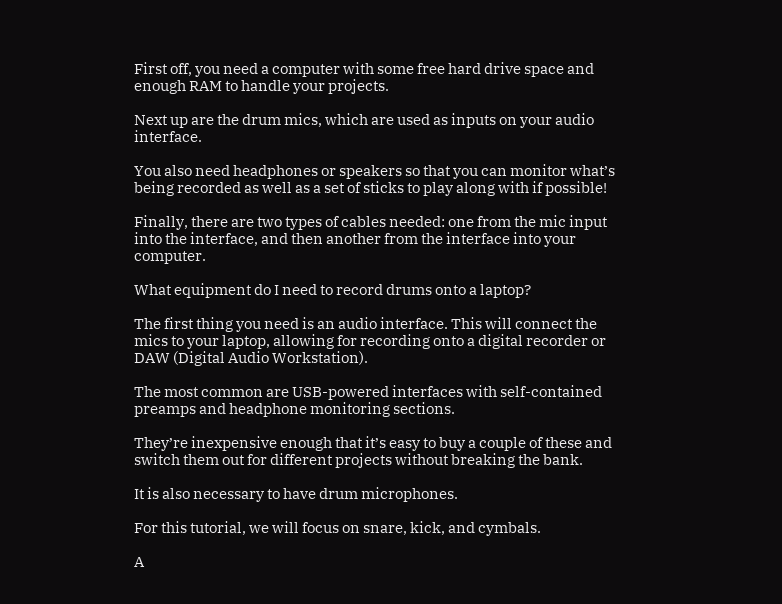First off, you need a computer with some free hard drive space and enough RAM to handle your projects.

Next up are the drum mics, which are used as inputs on your audio interface.

You also need headphones or speakers so that you can monitor what’s being recorded as well as a set of sticks to play along with if possible!

Finally, there are two types of cables needed: one from the mic input into the interface, and then another from the interface into your computer.

What equipment do I need to record drums onto a laptop?

The first thing you need is an audio interface. This will connect the mics to your laptop, allowing for recording onto a digital recorder or DAW (Digital Audio Workstation).

The most common are USB-powered interfaces with self-contained preamps and headphone monitoring sections.

They’re inexpensive enough that it’s easy to buy a couple of these and switch them out for different projects without breaking the bank.

It is also necessary to have drum microphones.

For this tutorial, we will focus on snare, kick, and cymbals.

A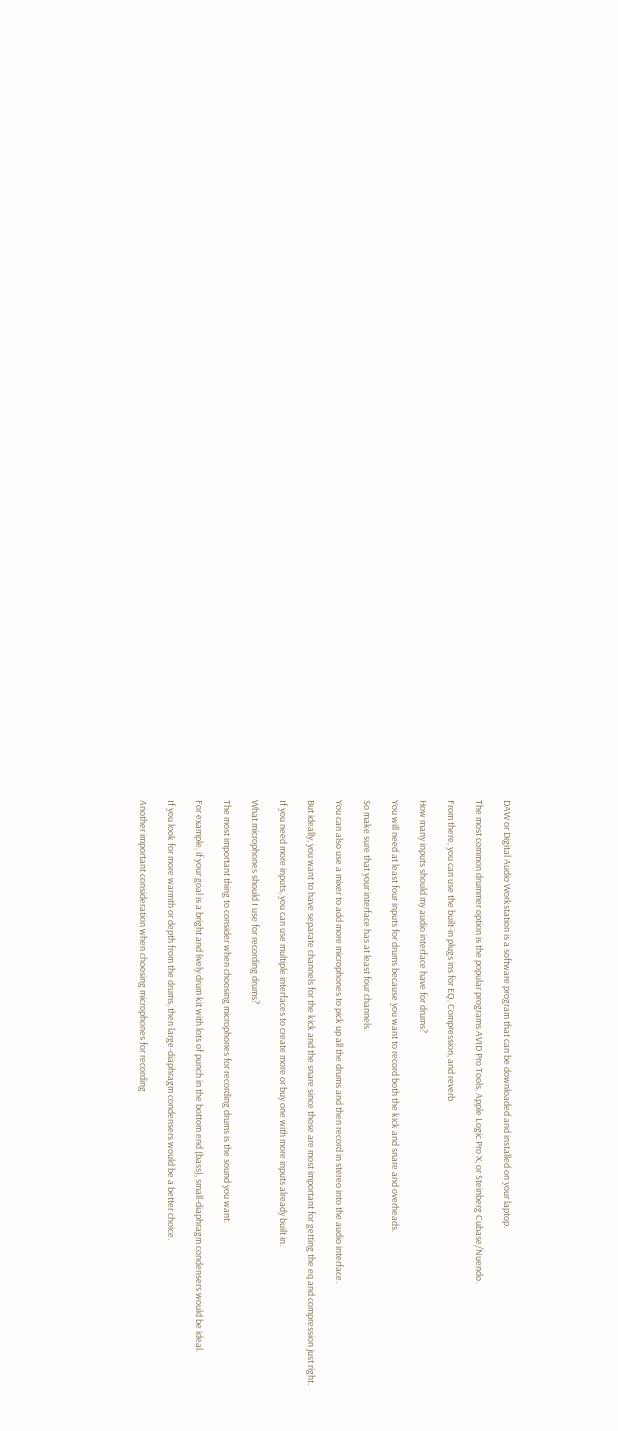DAW or Digital Audio Workstation is a software program that can be downloaded and installed on your laptop.

The most common drummer option is the popular programs AVID Pro Tools, Apple Logic Pro X, or Steinberg Cubase/Nuendo.

From there, you can use the built-in plugs ins for EQ, Compression, and reverb

How many inputs should my audio interface have for drums?

You will need at least four inputs for drums because you want to record both the kick and snare and overheads.

So make sure that your interface has at least four channels.

You can also use a mixer to add more microphones to pick up all the drums and then record in stereo into the audio interface.

But ideally, you want to have separate channels for the kick and the snare since those are most important for getting the eq and compression just right.

If you need more inputs, you can use multiple interfaces to create more or buy one with more inputs already built in.

What microphones should I use for recording drums?

The most important thing to consider when choosing microphones for recording drums is the sound you want.

For example, if your goal is a bright and lively drum kit with lots of punch in the bottom end (bass), small-diaphragm condensers would be ideal.

If you look for more warmth or depth from the drums, then large-diaphragm condensers would be a better choice.

Another important consideration when choosing microphones for recording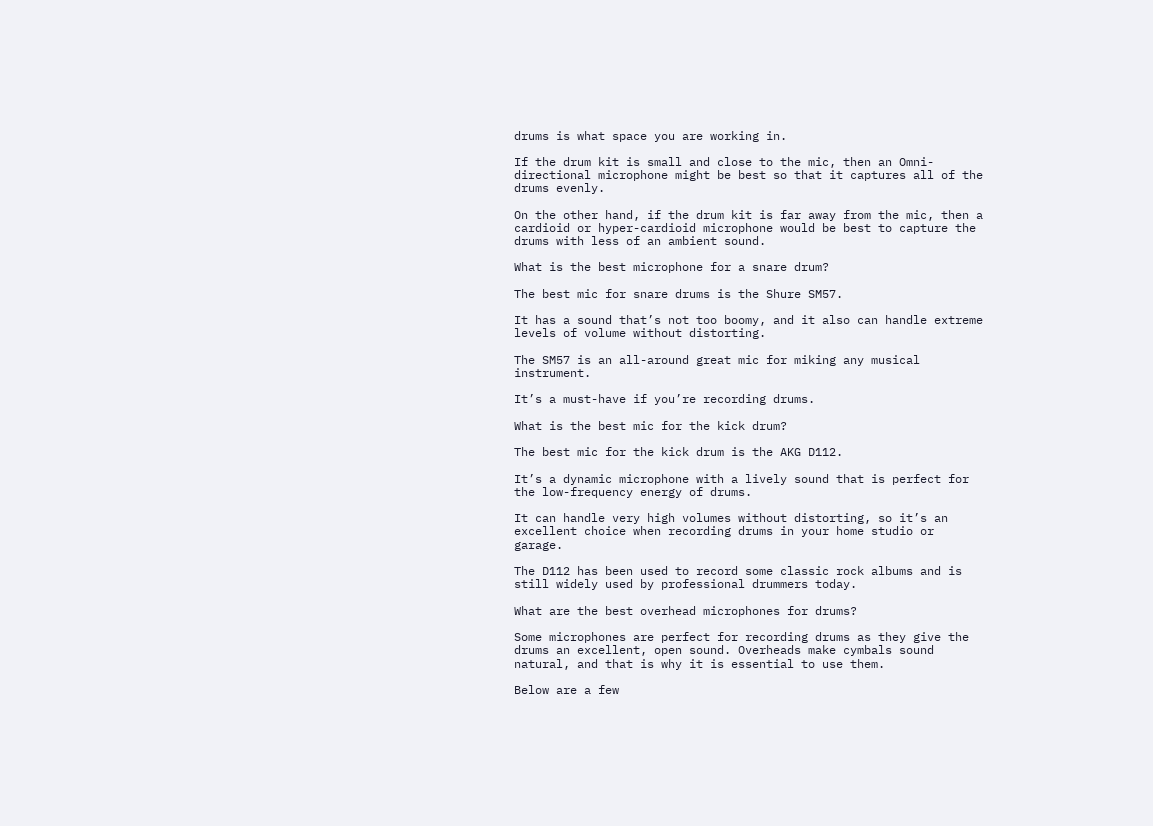drums is what space you are working in.

If the drum kit is small and close to the mic, then an Omni-directional microphone might be best so that it captures all of the drums evenly.

On the other hand, if the drum kit is far away from the mic, then a cardioid or hyper-cardioid microphone would be best to capture the drums with less of an ambient sound.

What is the best microphone for a snare drum?

The best mic for snare drums is the Shure SM57.

It has a sound that’s not too boomy, and it also can handle extreme levels of volume without distorting.

The SM57 is an all-around great mic for miking any musical instrument.

It’s a must-have if you’re recording drums.

What is the best mic for the kick drum?

The best mic for the kick drum is the AKG D112.

It’s a dynamic microphone with a lively sound that is perfect for the low-frequency energy of drums.

It can handle very high volumes without distorting, so it’s an excellent choice when recording drums in your home studio or garage.

The D112 has been used to record some classic rock albums and is still widely used by professional drummers today.

What are the best overhead microphones for drums?

Some microphones are perfect for recording drums as they give the drums an excellent, open sound. Overheads make cymbals sound natural, and that is why it is essential to use them.

Below are a few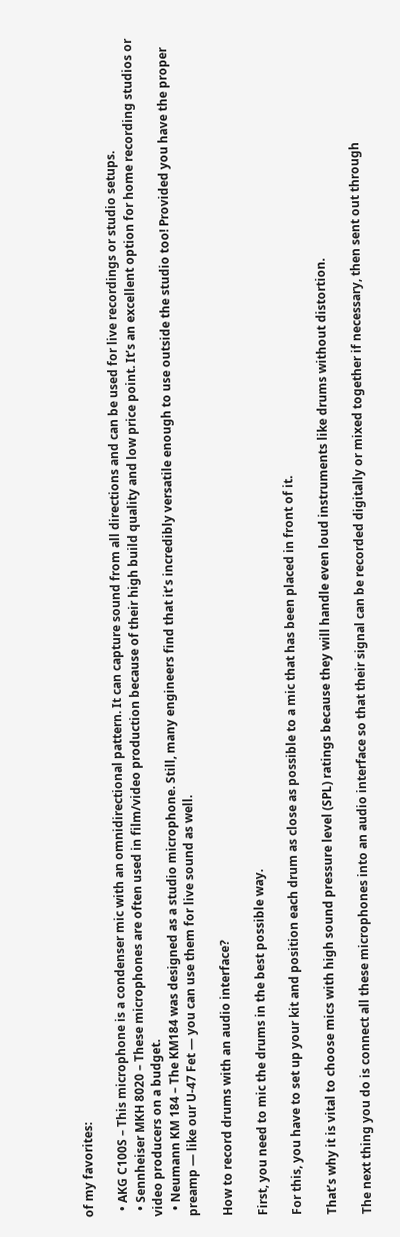of my favorites:

  • AKG C100S – This microphone is a condenser mic with an omnidirectional pattern. It can capture sound from all directions and can be used for live recordings or studio setups.
  • Sennheiser MKH 8020 – These microphones are often used in film/video production because of their high build quality and low price point. It’s an excellent option for home recording studios or video producers on a budget.
  • Neumann KM 184 – The KM184 was designed as a studio microphone. Still, many engineers find that it’s incredibly versatile enough to use outside the studio too! Provided you have the proper preamp — like our U-47 Fet — you can use them for live sound as well.

How to record drums with an audio interface?

First, you need to mic the drums in the best possible way.

For this, you have to set up your kit and position each drum as close as possible to a mic that has been placed in front of it.

That’s why it is vital to choose mics with high sound pressure level (SPL) ratings because they will handle even loud instruments like drums without distortion.

The next thing you do is connect all these microphones into an audio interface so that their signal can be recorded digitally or mixed together if necessary, then sent out through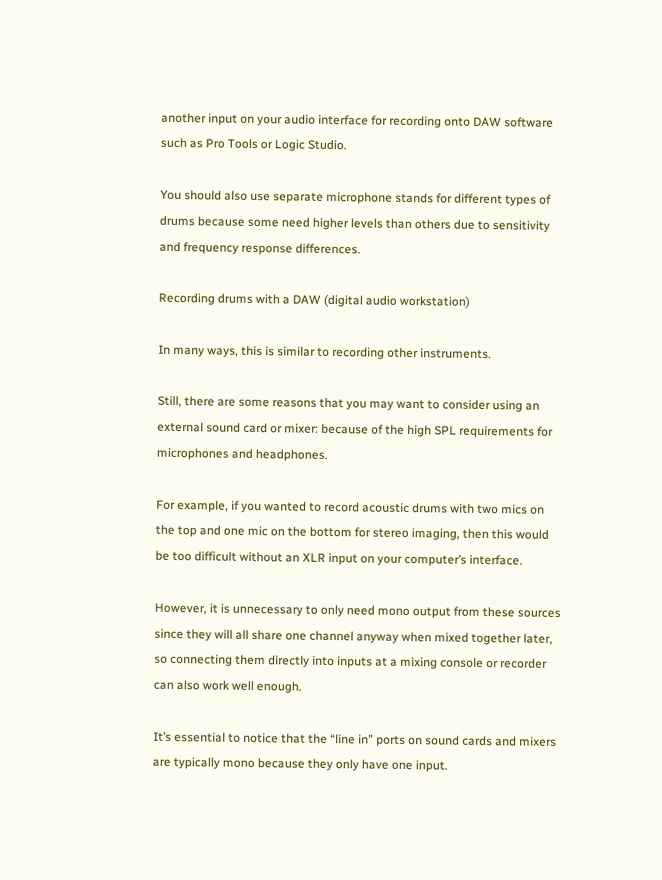another input on your audio interface for recording onto DAW software such as Pro Tools or Logic Studio.

You should also use separate microphone stands for different types of drums because some need higher levels than others due to sensitivity and frequency response differences.

Recording drums with a DAW (digital audio workstation)

In many ways, this is similar to recording other instruments.

Still, there are some reasons that you may want to consider using an external sound card or mixer: because of the high SPL requirements for microphones and headphones.

For example, if you wanted to record acoustic drums with two mics on the top and one mic on the bottom for stereo imaging, then this would be too difficult without an XLR input on your computer’s interface.

However, it is unnecessary to only need mono output from these sources since they will all share one channel anyway when mixed together later, so connecting them directly into inputs at a mixing console or recorder can also work well enough.

It’s essential to notice that the “line in” ports on sound cards and mixers are typically mono because they only have one input.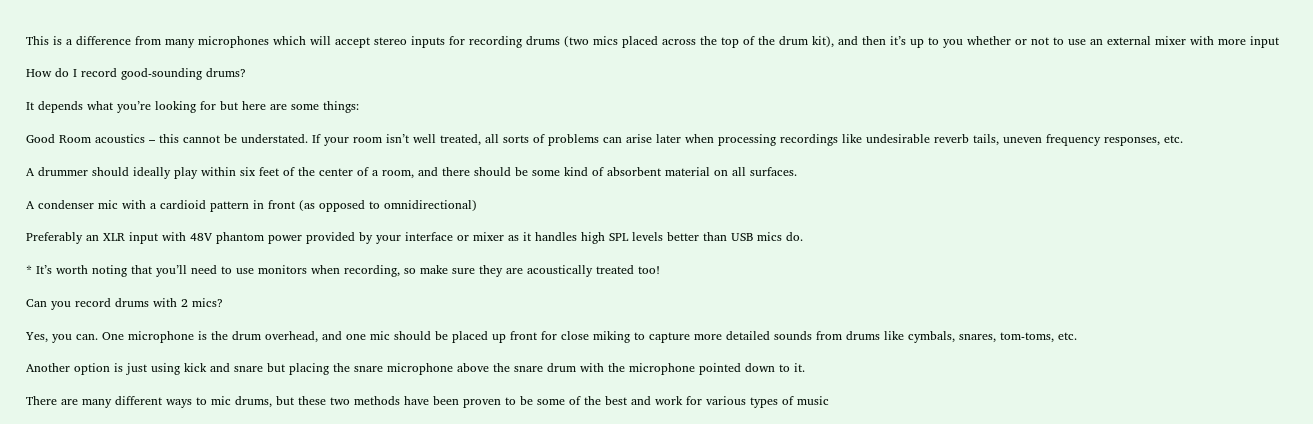This is a difference from many microphones which will accept stereo inputs for recording drums (two mics placed across the top of the drum kit), and then it’s up to you whether or not to use an external mixer with more input

How do I record good-sounding drums?

It depends what you’re looking for but here are some things:

Good Room acoustics – this cannot be understated. If your room isn’t well treated, all sorts of problems can arise later when processing recordings like undesirable reverb tails, uneven frequency responses, etc.

A drummer should ideally play within six feet of the center of a room, and there should be some kind of absorbent material on all surfaces.

A condenser mic with a cardioid pattern in front (as opposed to omnidirectional)

Preferably an XLR input with 48V phantom power provided by your interface or mixer as it handles high SPL levels better than USB mics do.

* It’s worth noting that you’ll need to use monitors when recording, so make sure they are acoustically treated too!

Can you record drums with 2 mics?

Yes, you can. One microphone is the drum overhead, and one mic should be placed up front for close miking to capture more detailed sounds from drums like cymbals, snares, tom-toms, etc.

Another option is just using kick and snare but placing the snare microphone above the snare drum with the microphone pointed down to it.

There are many different ways to mic drums, but these two methods have been proven to be some of the best and work for various types of music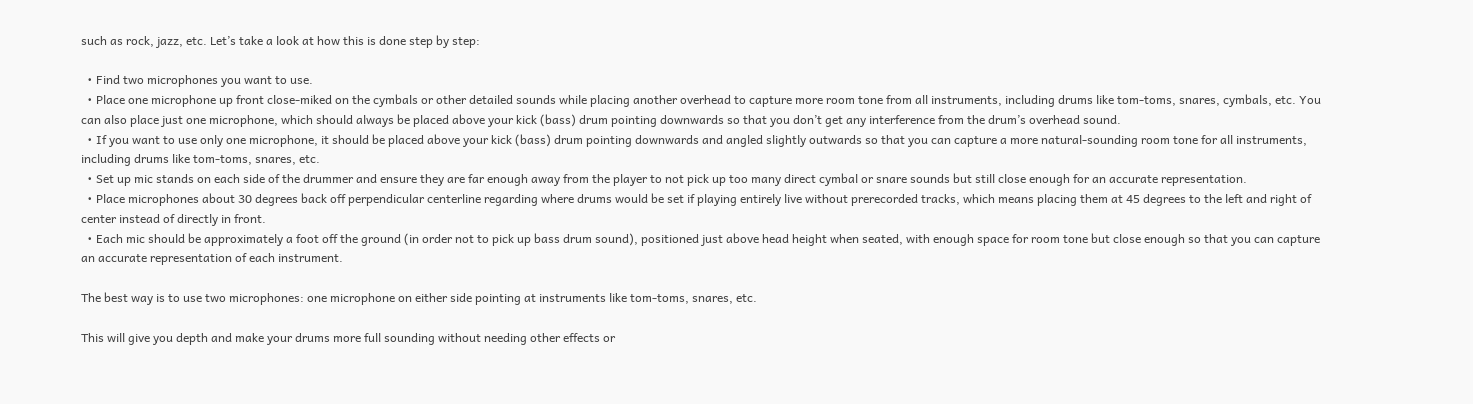such as rock, jazz, etc. Let’s take a look at how this is done step by step:

  • Find two microphones you want to use.
  • Place one microphone up front close-miked on the cymbals or other detailed sounds while placing another overhead to capture more room tone from all instruments, including drums like tom-toms, snares, cymbals, etc. You can also place just one microphone, which should always be placed above your kick (bass) drum pointing downwards so that you don’t get any interference from the drum’s overhead sound.
  • If you want to use only one microphone, it should be placed above your kick (bass) drum pointing downwards and angled slightly outwards so that you can capture a more natural-sounding room tone for all instruments, including drums like tom-toms, snares, etc.
  • Set up mic stands on each side of the drummer and ensure they are far enough away from the player to not pick up too many direct cymbal or snare sounds but still close enough for an accurate representation.
  • Place microphones about 30 degrees back off perpendicular centerline regarding where drums would be set if playing entirely live without prerecorded tracks, which means placing them at 45 degrees to the left and right of center instead of directly in front.
  • Each mic should be approximately a foot off the ground (in order not to pick up bass drum sound), positioned just above head height when seated, with enough space for room tone but close enough so that you can capture an accurate representation of each instrument.

The best way is to use two microphones: one microphone on either side pointing at instruments like tom-toms, snares, etc.

This will give you depth and make your drums more full sounding without needing other effects or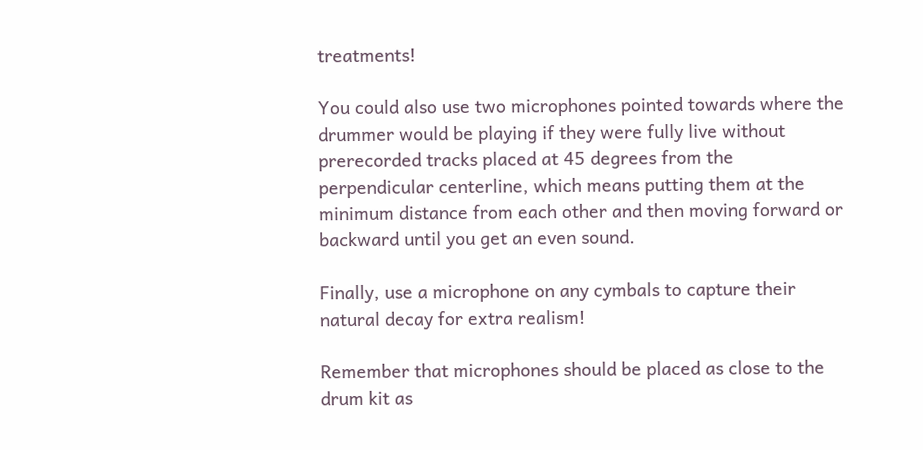treatments!

You could also use two microphones pointed towards where the drummer would be playing if they were fully live without prerecorded tracks placed at 45 degrees from the perpendicular centerline, which means putting them at the minimum distance from each other and then moving forward or backward until you get an even sound.

Finally, use a microphone on any cymbals to capture their natural decay for extra realism!

Remember that microphones should be placed as close to the drum kit as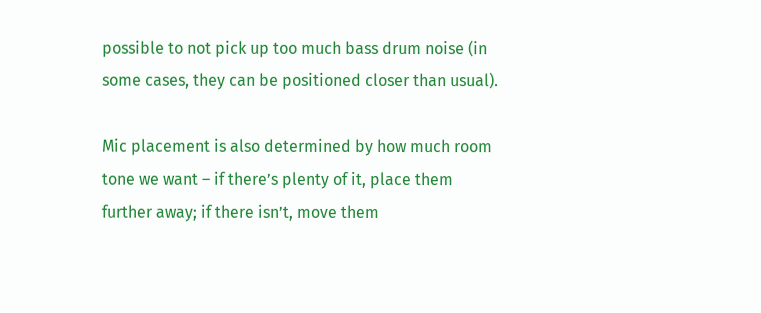possible to not pick up too much bass drum noise (in some cases, they can be positioned closer than usual).

Mic placement is also determined by how much room tone we want – if there’s plenty of it, place them further away; if there isn’t, move them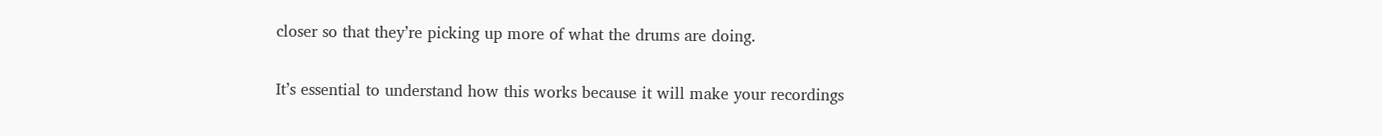closer so that they’re picking up more of what the drums are doing.

It’s essential to understand how this works because it will make your recordings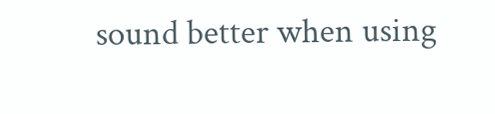sound better when using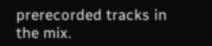prerecorded tracks in the mix.